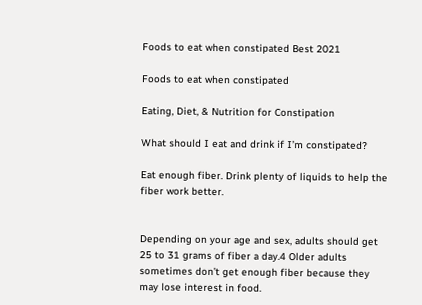Foods to eat when constipated Best 2021

Foods to eat when constipated

Eating, Diet, & Nutrition for Constipation

What should I eat and drink if I’m constipated?

Eat enough fiber. Drink plenty of liquids to help the fiber work better.


Depending on your age and sex, adults should get 25 to 31 grams of fiber a day.4 Older adults sometimes don’t get enough fiber because they may lose interest in food.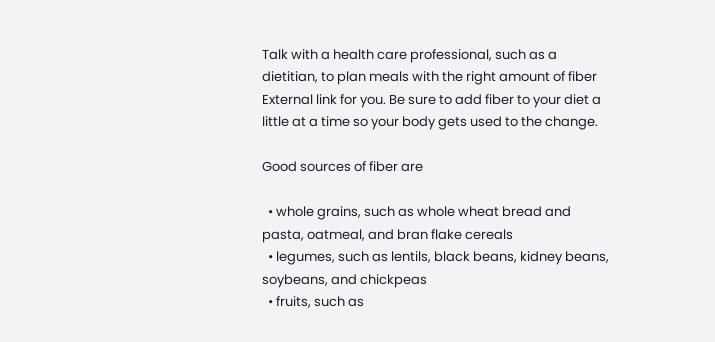Talk with a health care professional, such as a dietitian, to plan meals with the right amount of fiber External link for you. Be sure to add fiber to your diet a little at a time so your body gets used to the change.

Good sources of fiber are

  • whole grains, such as whole wheat bread and pasta, oatmeal, and bran flake cereals
  • legumes, such as lentils, black beans, kidney beans, soybeans, and chickpeas
  • fruits, such as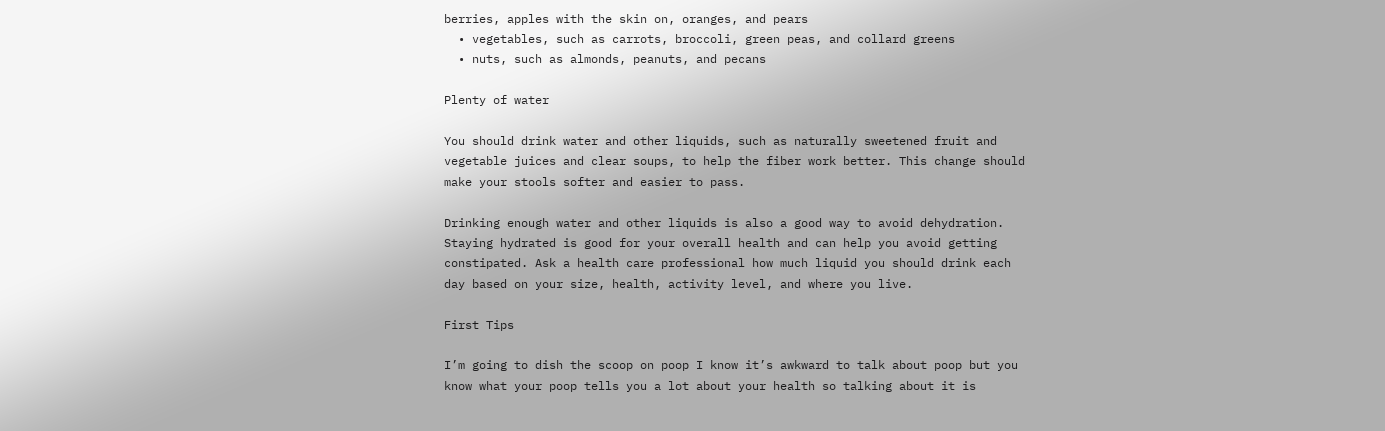berries, apples with the skin on, oranges, and pears
  • vegetables, such as carrots, broccoli, green peas, and collard greens
  • nuts, such as almonds, peanuts, and pecans

Plenty of water

You should drink water and other liquids, such as naturally sweetened fruit and vegetable juices and clear soups, to help the fiber work better. This change should make your stools softer and easier to pass.

Drinking enough water and other liquids is also a good way to avoid dehydration. Staying hydrated is good for your overall health and can help you avoid getting constipated. Ask a health care professional how much liquid you should drink each day based on your size, health, activity level, and where you live.

First Tips

I’m going to dish the scoop on poop I know it’s awkward to talk about poop but you know what your poop tells you a lot about your health so talking about it is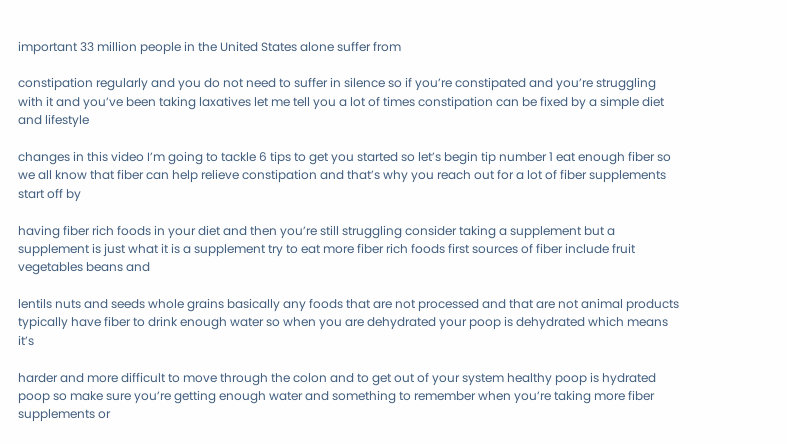important 33 million people in the United States alone suffer from

constipation regularly and you do not need to suffer in silence so if you’re constipated and you’re struggling with it and you’ve been taking laxatives let me tell you a lot of times constipation can be fixed by a simple diet and lifestyle

changes in this video I’m going to tackle 6 tips to get you started so let’s begin tip number 1 eat enough fiber so we all know that fiber can help relieve constipation and that’s why you reach out for a lot of fiber supplements start off by

having fiber rich foods in your diet and then you’re still struggling consider taking a supplement but a supplement is just what it is a supplement try to eat more fiber rich foods first sources of fiber include fruit vegetables beans and

lentils nuts and seeds whole grains basically any foods that are not processed and that are not animal products typically have fiber to drink enough water so when you are dehydrated your poop is dehydrated which means it’s

harder and more difficult to move through the colon and to get out of your system healthy poop is hydrated poop so make sure you’re getting enough water and something to remember when you’re taking more fiber supplements or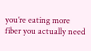you’re eating more fiber you actually need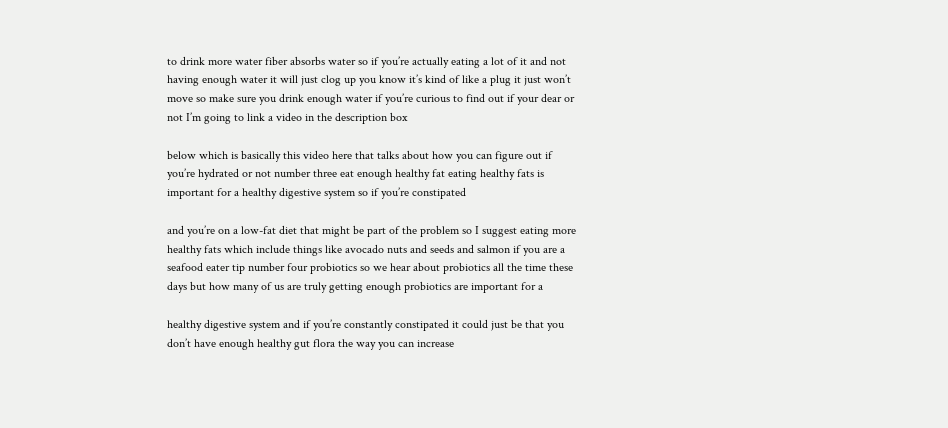to drink more water fiber absorbs water so if you’re actually eating a lot of it and not having enough water it will just clog up you know it’s kind of like a plug it just won’t move so make sure you drink enough water if you’re curious to find out if your dear or not I’m going to link a video in the description box

below which is basically this video here that talks about how you can figure out if you’re hydrated or not number three eat enough healthy fat eating healthy fats is important for a healthy digestive system so if you’re constipated

and you’re on a low-fat diet that might be part of the problem so I suggest eating more healthy fats which include things like avocado nuts and seeds and salmon if you are a seafood eater tip number four probiotics so we hear about probiotics all the time these days but how many of us are truly getting enough probiotics are important for a

healthy digestive system and if you’re constantly constipated it could just be that you don’t have enough healthy gut flora the way you can increase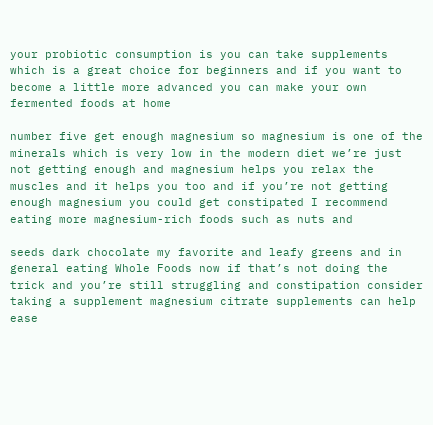your probiotic consumption is you can take supplements which is a great choice for beginners and if you want to become a little more advanced you can make your own fermented foods at home

number five get enough magnesium so magnesium is one of the minerals which is very low in the modern diet we’re just not getting enough and magnesium helps you relax the muscles and it helps you too and if you’re not getting enough magnesium you could get constipated I recommend eating more magnesium-rich foods such as nuts and

seeds dark chocolate my favorite and leafy greens and in general eating Whole Foods now if that’s not doing the trick and you’re still struggling and constipation consider taking a supplement magnesium citrate supplements can help ease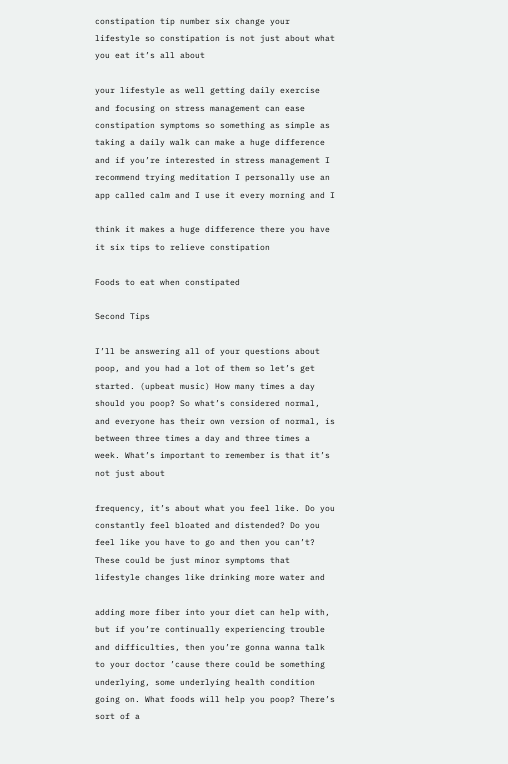constipation tip number six change your lifestyle so constipation is not just about what you eat it’s all about

your lifestyle as well getting daily exercise and focusing on stress management can ease constipation symptoms so something as simple as taking a daily walk can make a huge difference and if you’re interested in stress management I recommend trying meditation I personally use an app called calm and I use it every morning and I

think it makes a huge difference there you have it six tips to relieve constipation

Foods to eat when constipated

Second Tips

I’ll be answering all of your questions about poop, and you had a lot of them so let’s get started. (upbeat music) How many times a day should you poop? So what’s considered normal, and everyone has their own version of normal, is between three times a day and three times a week. What’s important to remember is that it’s not just about

frequency, it’s about what you feel like. Do you constantly feel bloated and distended? Do you feel like you have to go and then you can’t? These could be just minor symptoms that lifestyle changes like drinking more water and

adding more fiber into your diet can help with, but if you’re continually experiencing trouble and difficulties, then you’re gonna wanna talk to your doctor ’cause there could be something underlying, some underlying health condition going on. What foods will help you poop? There’s sort of a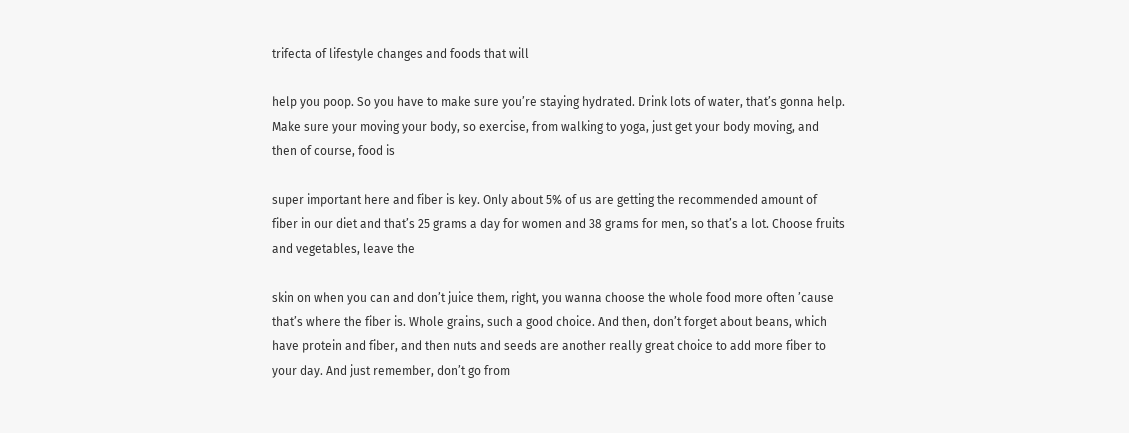trifecta of lifestyle changes and foods that will

help you poop. So you have to make sure you’re staying hydrated. Drink lots of water, that’s gonna help. Make sure your moving your body, so exercise, from walking to yoga, just get your body moving, and then of course, food is

super important here and fiber is key. Only about 5% of us are getting the recommended amount of fiber in our diet and that’s 25 grams a day for women and 38 grams for men, so that’s a lot. Choose fruits and vegetables, leave the

skin on when you can and don’t juice them, right, you wanna choose the whole food more often ’cause that’s where the fiber is. Whole grains, such a good choice. And then, don’t forget about beans, which have protein and fiber, and then nuts and seeds are another really great choice to add more fiber to your day. And just remember, don’t go from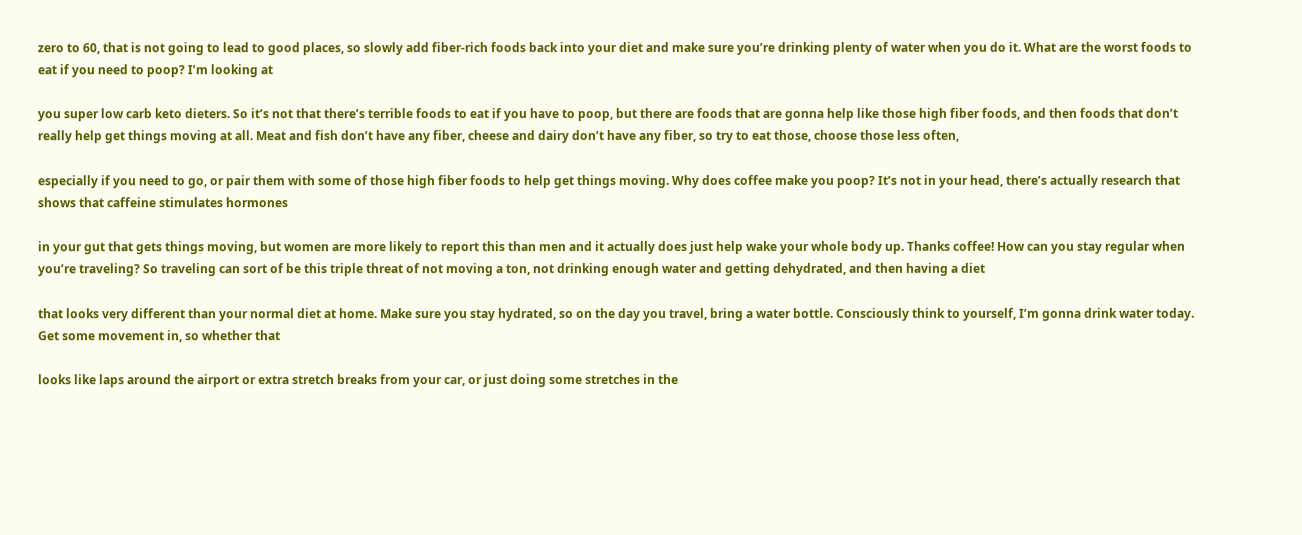zero to 60, that is not going to lead to good places, so slowly add fiber-rich foods back into your diet and make sure you’re drinking plenty of water when you do it. What are the worst foods to eat if you need to poop? I’m looking at

you super low carb keto dieters. So it’s not that there’s terrible foods to eat if you have to poop, but there are foods that are gonna help like those high fiber foods, and then foods that don’t really help get things moving at all. Meat and fish don’t have any fiber, cheese and dairy don’t have any fiber, so try to eat those, choose those less often,

especially if you need to go, or pair them with some of those high fiber foods to help get things moving. Why does coffee make you poop? It’s not in your head, there’s actually research that shows that caffeine stimulates hormones

in your gut that gets things moving, but women are more likely to report this than men and it actually does just help wake your whole body up. Thanks coffee! How can you stay regular when you’re traveling? So traveling can sort of be this triple threat of not moving a ton, not drinking enough water and getting dehydrated, and then having a diet

that looks very different than your normal diet at home. Make sure you stay hydrated, so on the day you travel, bring a water bottle. Consciously think to yourself, I’m gonna drink water today. Get some movement in, so whether that

looks like laps around the airport or extra stretch breaks from your car, or just doing some stretches in the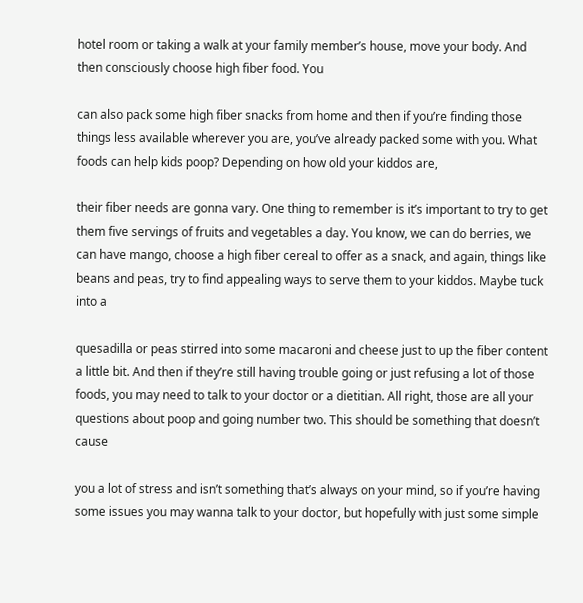hotel room or taking a walk at your family member’s house, move your body. And then consciously choose high fiber food. You

can also pack some high fiber snacks from home and then if you’re finding those things less available wherever you are, you’ve already packed some with you. What foods can help kids poop? Depending on how old your kiddos are,

their fiber needs are gonna vary. One thing to remember is it’s important to try to get them five servings of fruits and vegetables a day. You know, we can do berries, we can have mango, choose a high fiber cereal to offer as a snack, and again, things like beans and peas, try to find appealing ways to serve them to your kiddos. Maybe tuck into a

quesadilla or peas stirred into some macaroni and cheese just to up the fiber content a little bit. And then if they’re still having trouble going or just refusing a lot of those foods, you may need to talk to your doctor or a dietitian. All right, those are all your questions about poop and going number two. This should be something that doesn’t cause

you a lot of stress and isn’t something that’s always on your mind, so if you’re having some issues you may wanna talk to your doctor, but hopefully with just some simple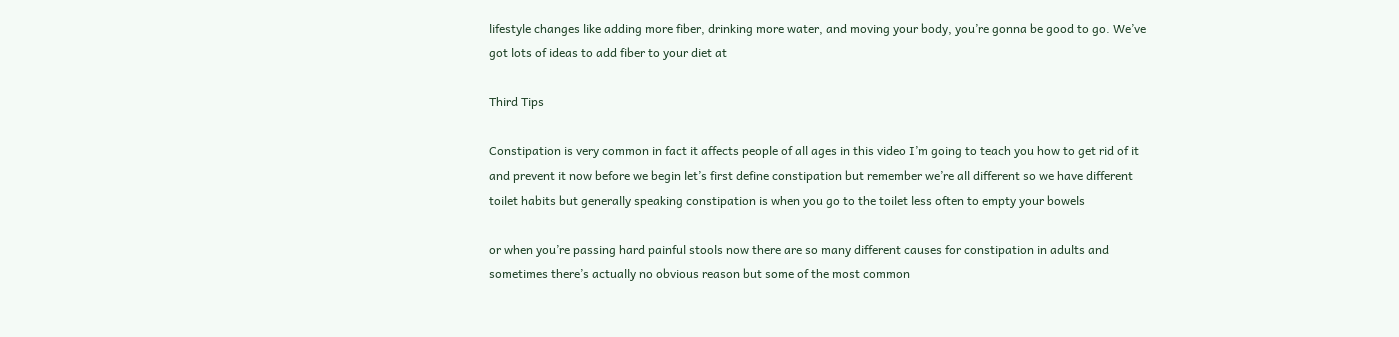lifestyle changes like adding more fiber, drinking more water, and moving your body, you’re gonna be good to go. We’ve got lots of ideas to add fiber to your diet at

Third Tips

Constipation is very common in fact it affects people of all ages in this video I’m going to teach you how to get rid of it and prevent it now before we begin let’s first define constipation but remember we’re all different so we have different toilet habits but generally speaking constipation is when you go to the toilet less often to empty your bowels

or when you’re passing hard painful stools now there are so many different causes for constipation in adults and sometimes there’s actually no obvious reason but some of the most common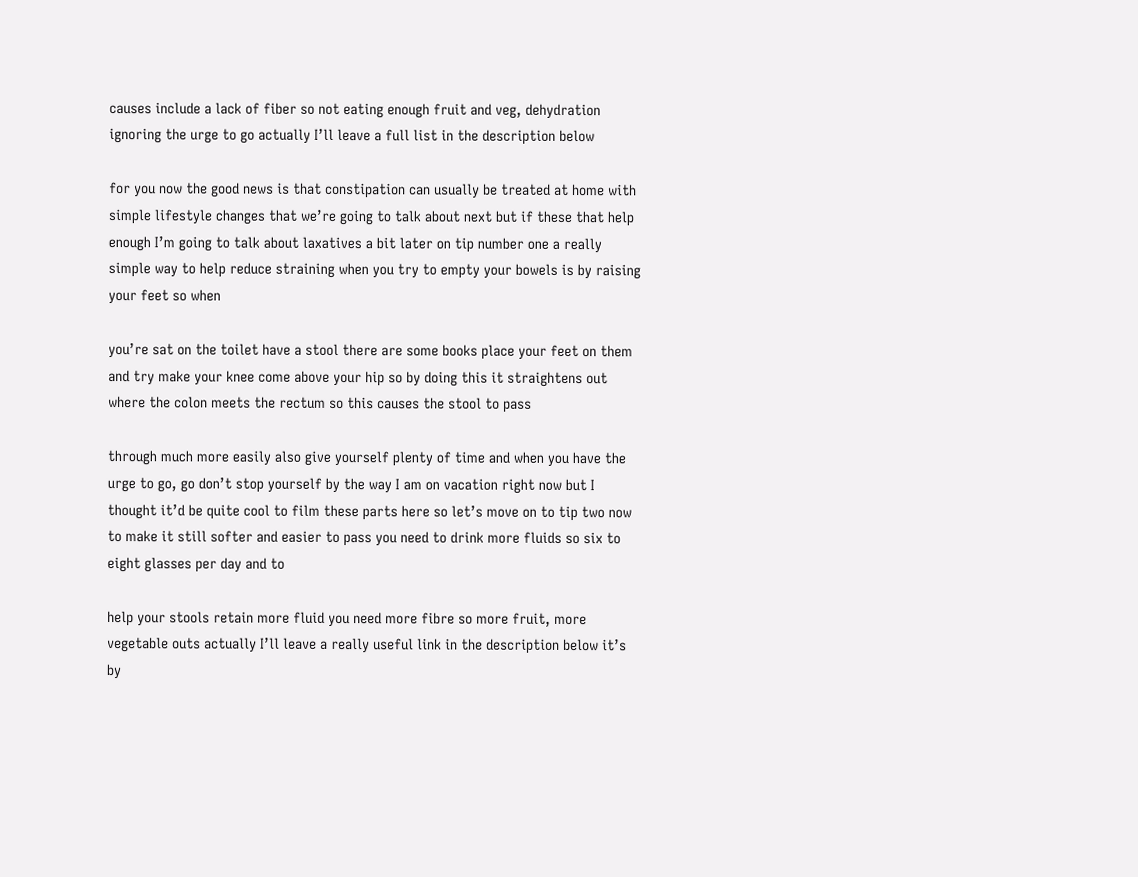causes include a lack of fiber so not eating enough fruit and veg, dehydration ignoring the urge to go actually I’ll leave a full list in the description below

for you now the good news is that constipation can usually be treated at home with simple lifestyle changes that we’re going to talk about next but if these that help enough I’m going to talk about laxatives a bit later on tip number one a really simple way to help reduce straining when you try to empty your bowels is by raising your feet so when

you’re sat on the toilet have a stool there are some books place your feet on them and try make your knee come above your hip so by doing this it straightens out where the colon meets the rectum so this causes the stool to pass

through much more easily also give yourself plenty of time and when you have the urge to go, go don’t stop yourself by the way I am on vacation right now but I thought it’d be quite cool to film these parts here so let’s move on to tip two now to make it still softer and easier to pass you need to drink more fluids so six to eight glasses per day and to

help your stools retain more fluid you need more fibre so more fruit, more vegetable outs actually I’ll leave a really useful link in the description below it’s by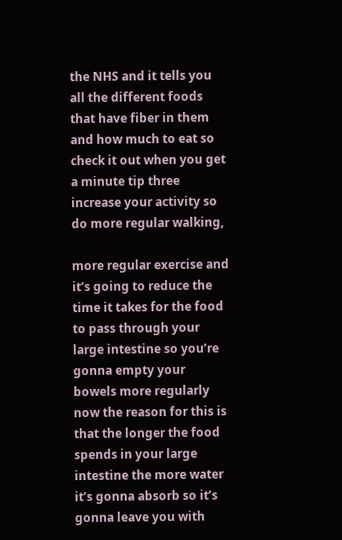the NHS and it tells you all the different foods that have fiber in them and how much to eat so check it out when you get a minute tip three increase your activity so do more regular walking,

more regular exercise and it’s going to reduce the time it takes for the food to pass through your large intestine so you’re gonna empty your bowels more regularly now the reason for this is that the longer the food spends in your large intestine the more water it’s gonna absorb so it’s gonna leave you with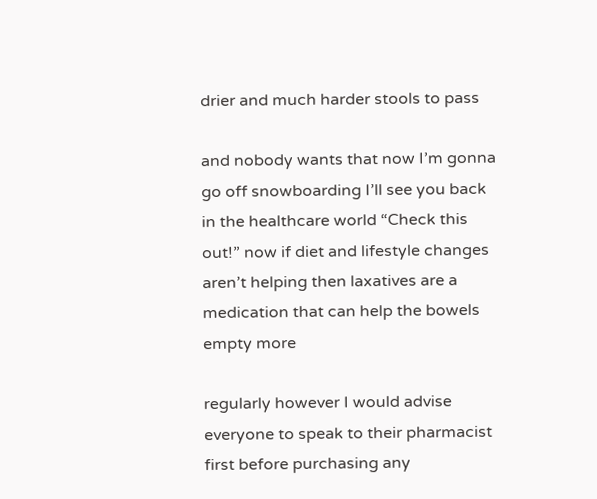drier and much harder stools to pass

and nobody wants that now I’m gonna go off snowboarding I’ll see you back in the healthcare world “Check this out!” now if diet and lifestyle changes aren’t helping then laxatives are a medication that can help the bowels empty more

regularly however I would advise everyone to speak to their pharmacist first before purchasing any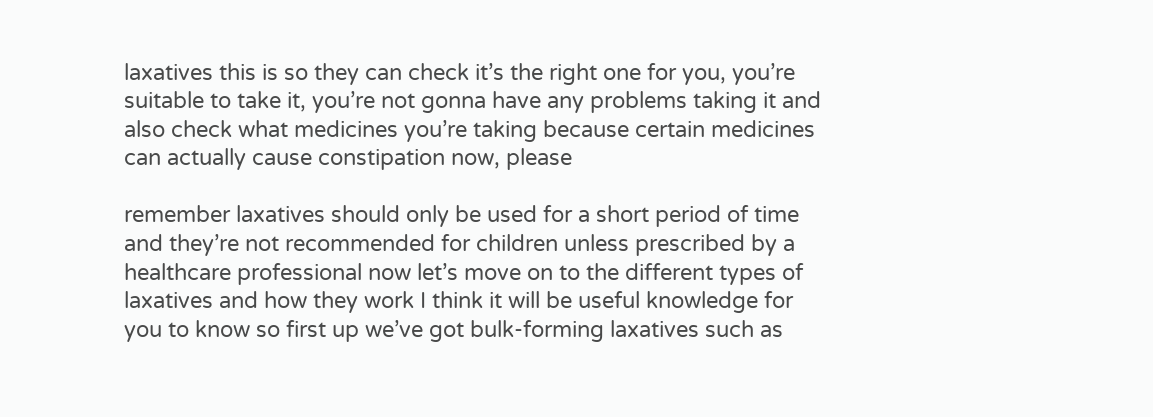laxatives this is so they can check it’s the right one for you, you’re suitable to take it, you’re not gonna have any problems taking it and also check what medicines you’re taking because certain medicines can actually cause constipation now, please

remember laxatives should only be used for a short period of time and they’re not recommended for children unless prescribed by a healthcare professional now let’s move on to the different types of laxatives and how they work I think it will be useful knowledge for you to know so first up we’ve got bulk-forming laxatives such as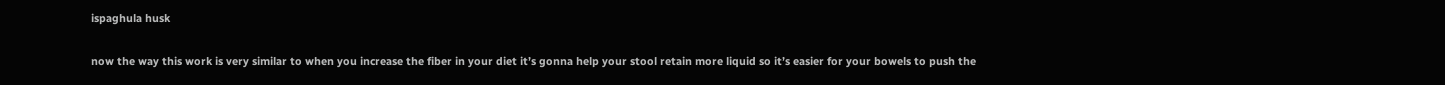ispaghula husk

now the way this work is very similar to when you increase the fiber in your diet it’s gonna help your stool retain more liquid so it’s easier for your bowels to push the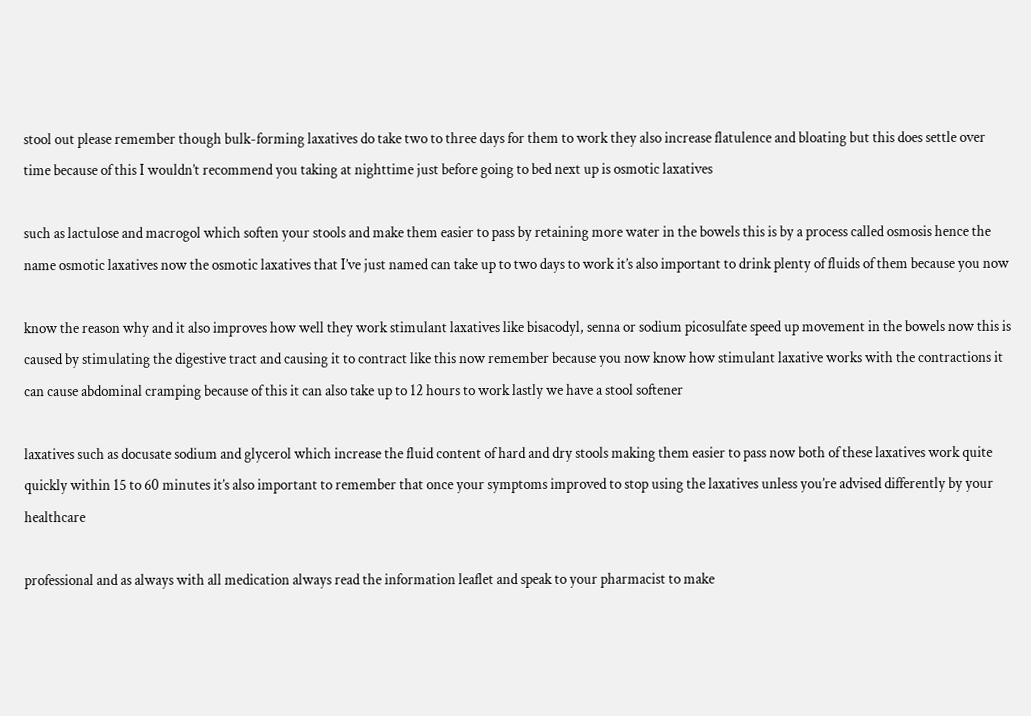stool out please remember though bulk-forming laxatives do take two to three days for them to work they also increase flatulence and bloating but this does settle over time because of this I wouldn’t recommend you taking at nighttime just before going to bed next up is osmotic laxatives

such as lactulose and macrogol which soften your stools and make them easier to pass by retaining more water in the bowels this is by a process called osmosis hence the name osmotic laxatives now the osmotic laxatives that I’ve just named can take up to two days to work it’s also important to drink plenty of fluids of them because you now

know the reason why and it also improves how well they work stimulant laxatives like bisacodyl, senna or sodium picosulfate speed up movement in the bowels now this is caused by stimulating the digestive tract and causing it to contract like this now remember because you now know how stimulant laxative works with the contractions it can cause abdominal cramping because of this it can also take up to 12 hours to work lastly we have a stool softener

laxatives such as docusate sodium and glycerol which increase the fluid content of hard and dry stools making them easier to pass now both of these laxatives work quite quickly within 15 to 60 minutes it’s also important to remember that once your symptoms improved to stop using the laxatives unless you’re advised differently by your healthcare

professional and as always with all medication always read the information leaflet and speak to your pharmacist to make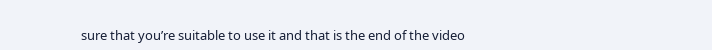sure that you’re suitable to use it and that is the end of the video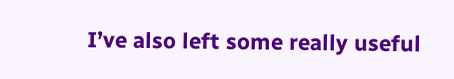I’ve also left some really useful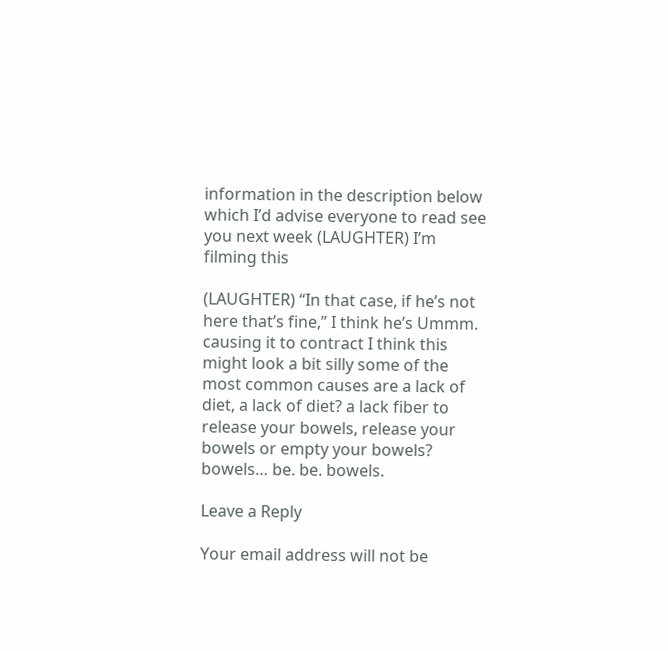information in the description below which I’d advise everyone to read see you next week (LAUGHTER) I’m filming this

(LAUGHTER) “In that case, if he’s not here that’s fine,” I think he’s Ummm. causing it to contract I think this might look a bit silly some of the most common causes are a lack of diet, a lack of diet? a lack fiber to release your bowels, release your bowels or empty your bowels? bowels… be. be. bowels.

Leave a Reply

Your email address will not be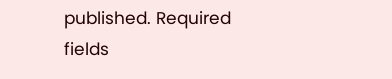published. Required fields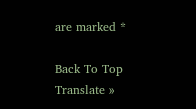are marked *

Back To Top
Translate »